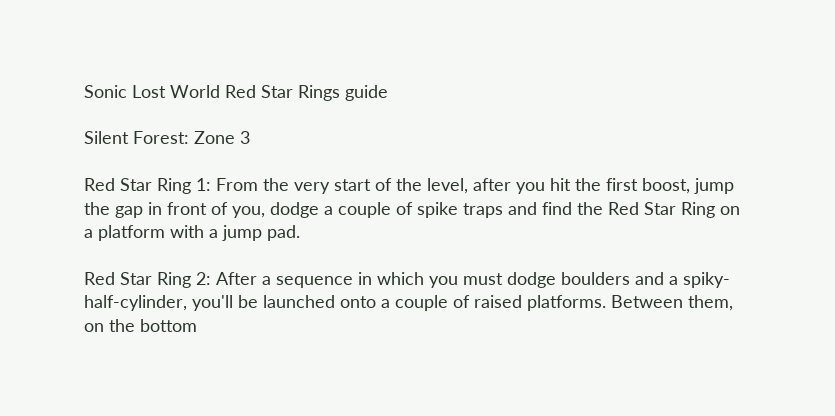Sonic Lost World Red Star Rings guide

Silent Forest: Zone 3

Red Star Ring 1: From the very start of the level, after you hit the first boost, jump the gap in front of you, dodge a couple of spike traps and find the Red Star Ring on a platform with a jump pad.

Red Star Ring 2: After a sequence in which you must dodge boulders and a spiky-half-cylinder, you'll be launched onto a couple of raised platforms. Between them, on the bottom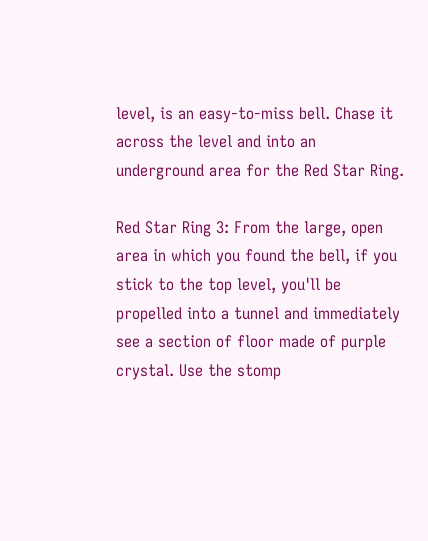level, is an easy-to-miss bell. Chase it across the level and into an underground area for the Red Star Ring.

Red Star Ring 3: From the large, open area in which you found the bell, if you stick to the top level, you'll be propelled into a tunnel and immediately see a section of floor made of purple crystal. Use the stomp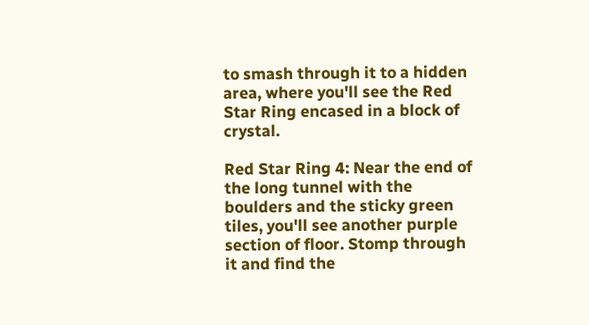to smash through it to a hidden area, where you'll see the Red Star Ring encased in a block of crystal.

Red Star Ring 4: Near the end of the long tunnel with the boulders and the sticky green tiles, you'll see another purple section of floor. Stomp through it and find the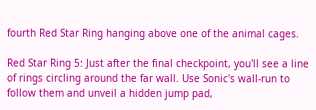fourth Red Star Ring hanging above one of the animal cages.

Red Star Ring 5: Just after the final checkpoint, you'll see a line of rings circling around the far wall. Use Sonic's wall-run to follow them and unveil a hidden jump pad,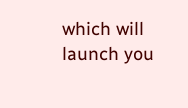which will launch you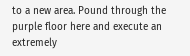to a new area. Pound through the purple floor here and execute an extremely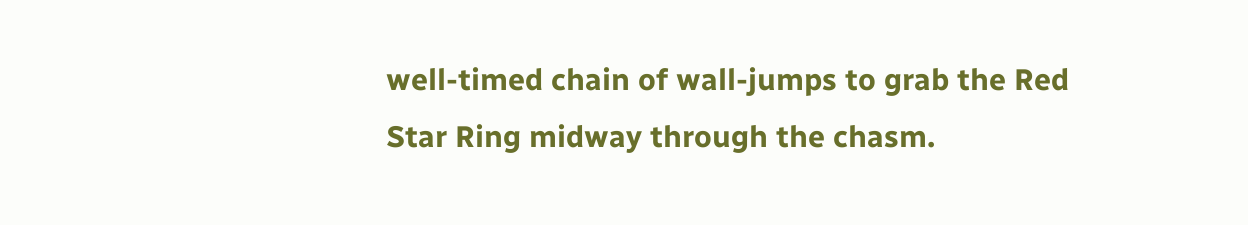well-timed chain of wall-jumps to grab the Red Star Ring midway through the chasm.